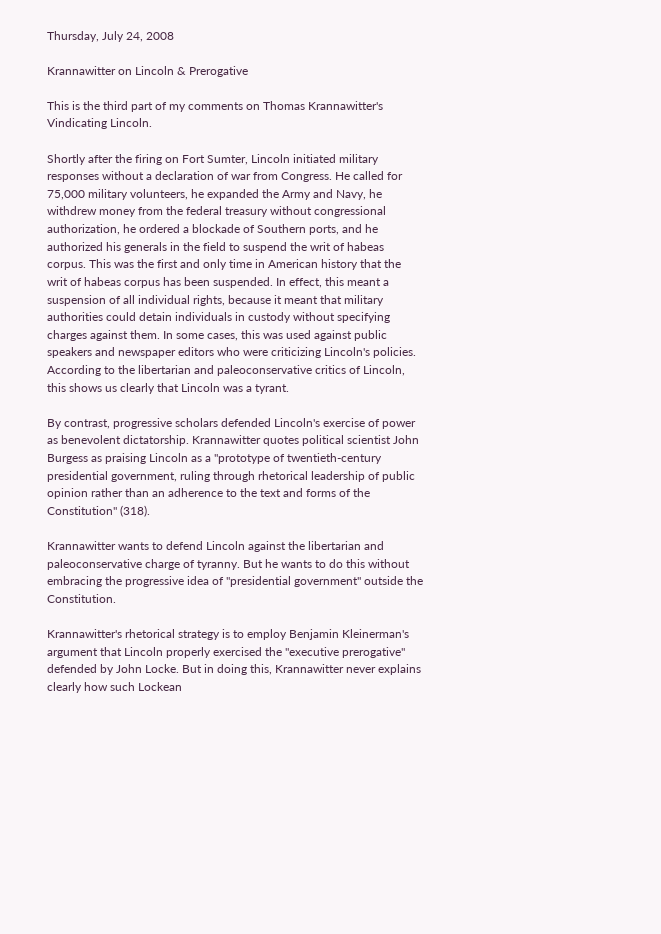Thursday, July 24, 2008

Krannawitter on Lincoln & Prerogative

This is the third part of my comments on Thomas Krannawitter's Vindicating Lincoln.

Shortly after the firing on Fort Sumter, Lincoln initiated military responses without a declaration of war from Congress. He called for 75,000 military volunteers, he expanded the Army and Navy, he withdrew money from the federal treasury without congressional authorization, he ordered a blockade of Southern ports, and he authorized his generals in the field to suspend the writ of habeas corpus. This was the first and only time in American history that the writ of habeas corpus has been suspended. In effect, this meant a suspension of all individual rights, because it meant that military authorities could detain individuals in custody without specifying charges against them. In some cases, this was used against public speakers and newspaper editors who were criticizing Lincoln's policies. According to the libertarian and paleoconservative critics of Lincoln, this shows us clearly that Lincoln was a tyrant.

By contrast, progressive scholars defended Lincoln's exercise of power as benevolent dictatorship. Krannawitter quotes political scientist John Burgess as praising Lincoln as a "prototype of twentieth-century presidential government, ruling through rhetorical leadership of public opinion rather than an adherence to the text and forms of the Constitution" (318).

Krannawitter wants to defend Lincoln against the libertarian and paleoconservative charge of tyranny. But he wants to do this without embracing the progressive idea of "presidential government" outside the Constitution.

Krannawitter's rhetorical strategy is to employ Benjamin Kleinerman's argument that Lincoln properly exercised the "executive prerogative" defended by John Locke. But in doing this, Krannawitter never explains clearly how such Lockean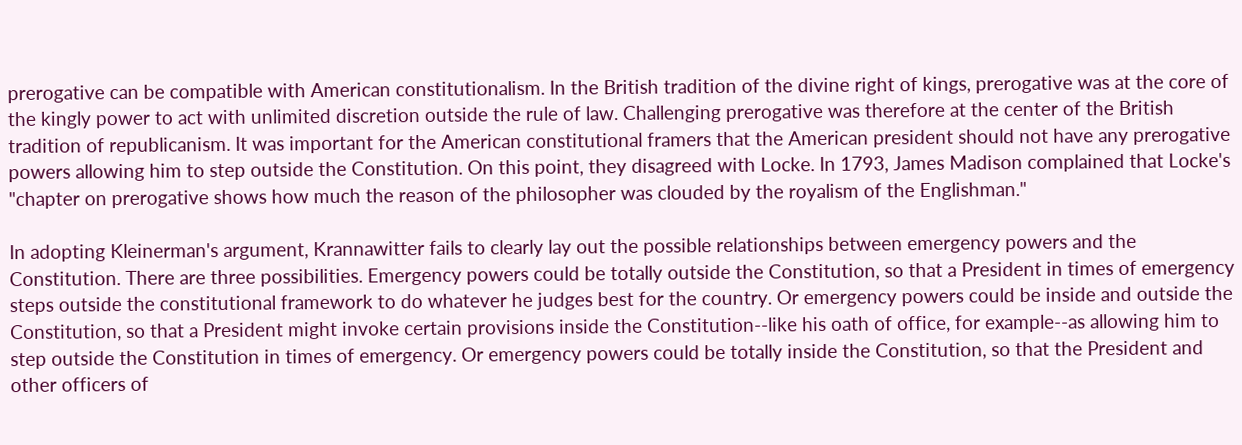prerogative can be compatible with American constitutionalism. In the British tradition of the divine right of kings, prerogative was at the core of the kingly power to act with unlimited discretion outside the rule of law. Challenging prerogative was therefore at the center of the British tradition of republicanism. It was important for the American constitutional framers that the American president should not have any prerogative powers allowing him to step outside the Constitution. On this point, they disagreed with Locke. In 1793, James Madison complained that Locke's "chapter on prerogative shows how much the reason of the philosopher was clouded by the royalism of the Englishman."

In adopting Kleinerman's argument, Krannawitter fails to clearly lay out the possible relationships between emergency powers and the Constitution. There are three possibilities. Emergency powers could be totally outside the Constitution, so that a President in times of emergency steps outside the constitutional framework to do whatever he judges best for the country. Or emergency powers could be inside and outside the Constitution, so that a President might invoke certain provisions inside the Constitution--like his oath of office, for example--as allowing him to step outside the Constitution in times of emergency. Or emergency powers could be totally inside the Constitution, so that the President and other officers of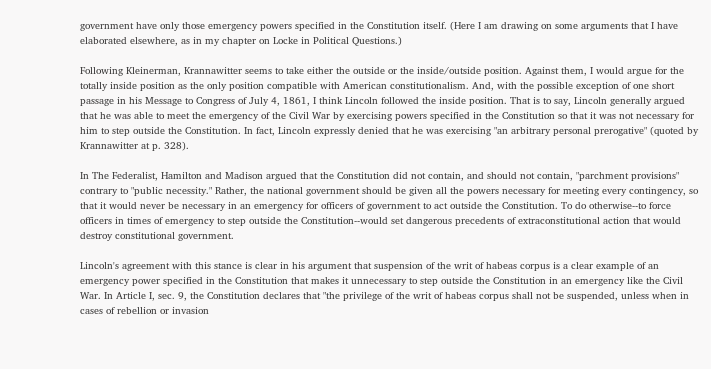government have only those emergency powers specified in the Constitution itself. (Here I am drawing on some arguments that I have elaborated elsewhere, as in my chapter on Locke in Political Questions.)

Following Kleinerman, Krannawitter seems to take either the outside or the inside/outside position. Against them, I would argue for the totally inside position as the only position compatible with American constitutionalism. And, with the possible exception of one short passage in his Message to Congress of July 4, 1861, I think Lincoln followed the inside position. That is to say, Lincoln generally argued that he was able to meet the emergency of the Civil War by exercising powers specified in the Constitution so that it was not necessary for him to step outside the Constitution. In fact, Lincoln expressly denied that he was exercising "an arbitrary personal prerogative" (quoted by Krannawitter at p. 328).

In The Federalist, Hamilton and Madison argued that the Constitution did not contain, and should not contain, "parchment provisions" contrary to "public necessity." Rather, the national government should be given all the powers necessary for meeting every contingency, so that it would never be necessary in an emergency for officers of government to act outside the Constitution. To do otherwise--to force officers in times of emergency to step outside the Constitution--would set dangerous precedents of extraconstitutional action that would destroy constitutional government.

Lincoln's agreement with this stance is clear in his argument that suspension of the writ of habeas corpus is a clear example of an emergency power specified in the Constitution that makes it unnecessary to step outside the Constitution in an emergency like the Civil War. In Article I, sec. 9, the Constitution declares that "the privilege of the writ of habeas corpus shall not be suspended, unless when in cases of rebellion or invasion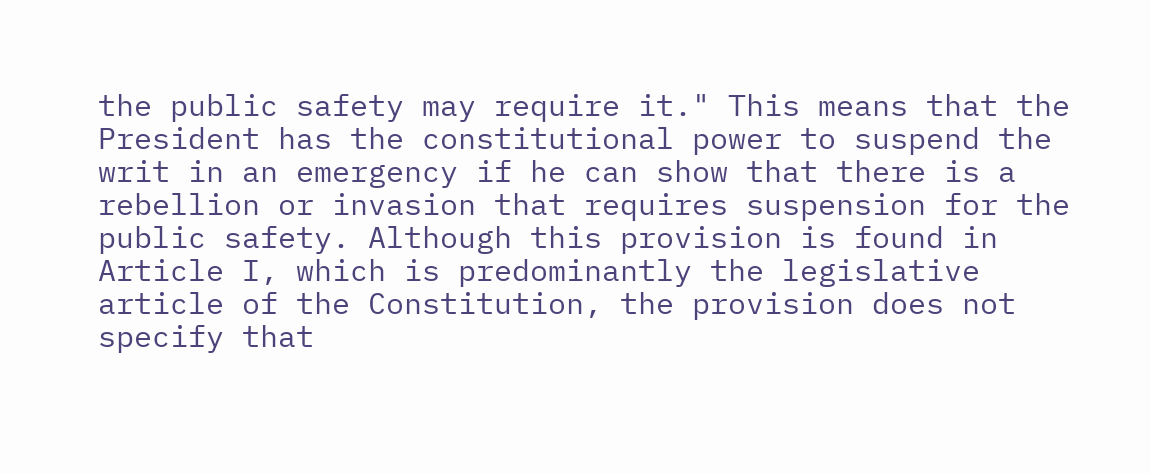the public safety may require it." This means that the President has the constitutional power to suspend the writ in an emergency if he can show that there is a rebellion or invasion that requires suspension for the public safety. Although this provision is found in Article I, which is predominantly the legislative article of the Constitution, the provision does not specify that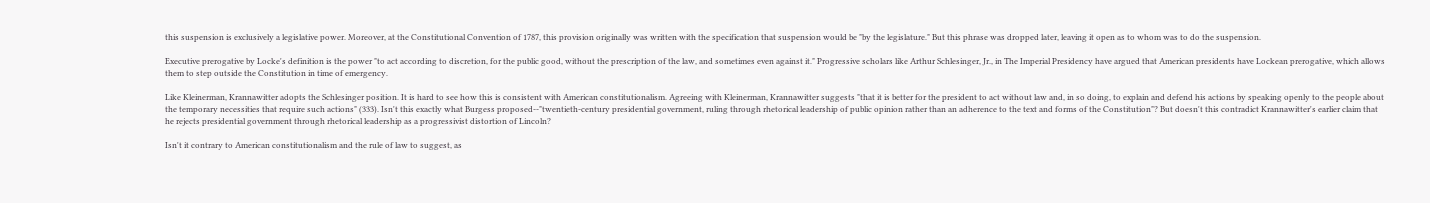this suspension is exclusively a legislative power. Moreover, at the Constitutional Convention of 1787, this provision originally was written with the specification that suspension would be "by the legislature." But this phrase was dropped later, leaving it open as to whom was to do the suspension.

Executive prerogative by Locke's definition is the power "to act according to discretion, for the public good, without the prescription of the law, and sometimes even against it." Progressive scholars like Arthur Schlesinger, Jr., in The Imperial Presidency have argued that American presidents have Lockean prerogative, which allows them to step outside the Constitution in time of emergency.

Like Kleinerman, Krannawitter adopts the Schlesinger position. It is hard to see how this is consistent with American constitutionalism. Agreeing with Kleinerman, Krannawitter suggests "that it is better for the president to act without law and, in so doing, to explain and defend his actions by speaking openly to the people about the temporary necessities that require such actions" (333). Isn't this exactly what Burgess proposed--"twentieth-century presidential government, ruling through rhetorical leadership of public opinion rather than an adherence to the text and forms of the Constitution"? But doesn't this contradict Krannawitter's earlier claim that he rejects presidential government through rhetorical leadership as a progressivist distortion of Lincoln?

Isn't it contrary to American constitutionalism and the rule of law to suggest, as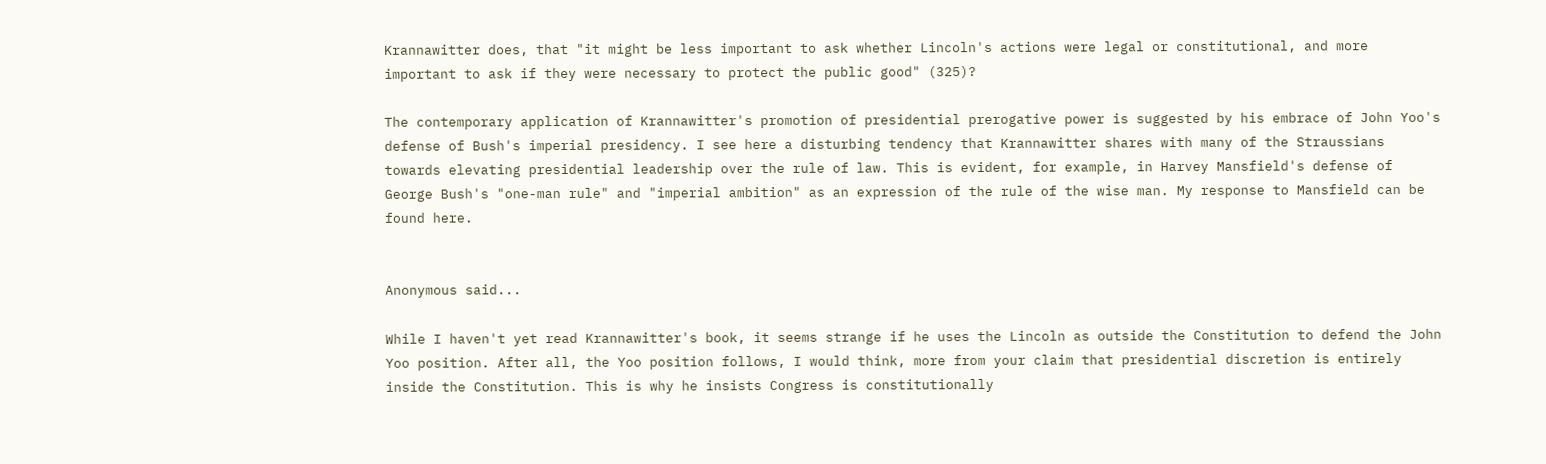Krannawitter does, that "it might be less important to ask whether Lincoln's actions were legal or constitutional, and more important to ask if they were necessary to protect the public good" (325)?

The contemporary application of Krannawitter's promotion of presidential prerogative power is suggested by his embrace of John Yoo's defense of Bush's imperial presidency. I see here a disturbing tendency that Krannawitter shares with many of the Straussians towards elevating presidential leadership over the rule of law. This is evident, for example, in Harvey Mansfield's defense of George Bush's "one-man rule" and "imperial ambition" as an expression of the rule of the wise man. My response to Mansfield can be found here.


Anonymous said...

While I haven't yet read Krannawitter's book, it seems strange if he uses the Lincoln as outside the Constitution to defend the John Yoo position. After all, the Yoo position follows, I would think, more from your claim that presidential discretion is entirely inside the Constitution. This is why he insists Congress is constitutionally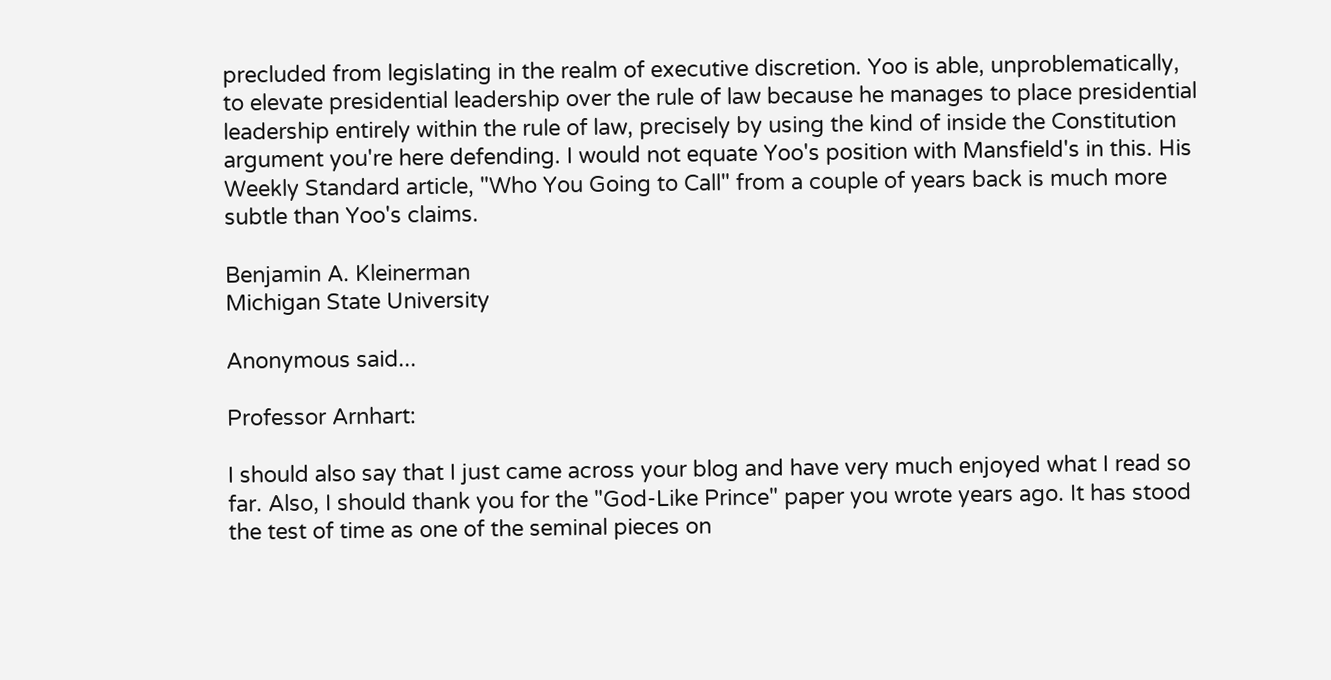precluded from legislating in the realm of executive discretion. Yoo is able, unproblematically, to elevate presidential leadership over the rule of law because he manages to place presidential leadership entirely within the rule of law, precisely by using the kind of inside the Constitution argument you're here defending. I would not equate Yoo's position with Mansfield's in this. His Weekly Standard article, "Who You Going to Call" from a couple of years back is much more subtle than Yoo's claims.

Benjamin A. Kleinerman
Michigan State University

Anonymous said...

Professor Arnhart:

I should also say that I just came across your blog and have very much enjoyed what I read so far. Also, I should thank you for the "God-Like Prince" paper you wrote years ago. It has stood the test of time as one of the seminal pieces on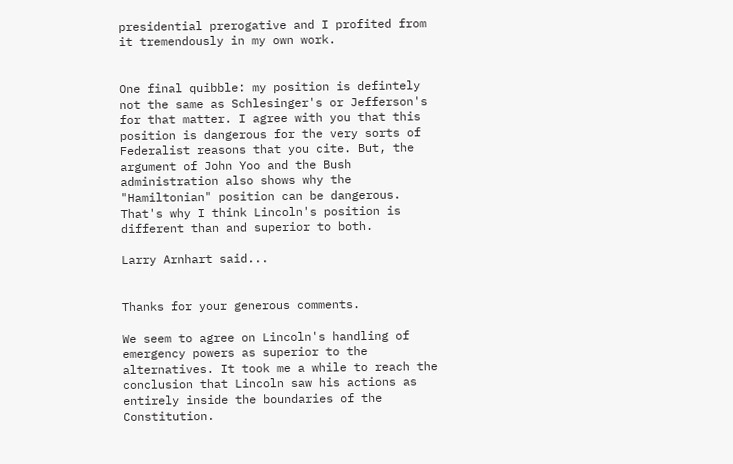presidential prerogative and I profited from it tremendously in my own work.


One final quibble: my position is defintely not the same as Schlesinger's or Jefferson's for that matter. I agree with you that this position is dangerous for the very sorts of Federalist reasons that you cite. But, the argument of John Yoo and the Bush administration also shows why the "Hamiltonian" position can be dangerous. That's why I think Lincoln's position is different than and superior to both.

Larry Arnhart said...


Thanks for your generous comments.

We seem to agree on Lincoln's handling of emergency powers as superior to the alternatives. It took me a while to reach the conclusion that Lincoln saw his actions as entirely inside the boundaries of the Constitution.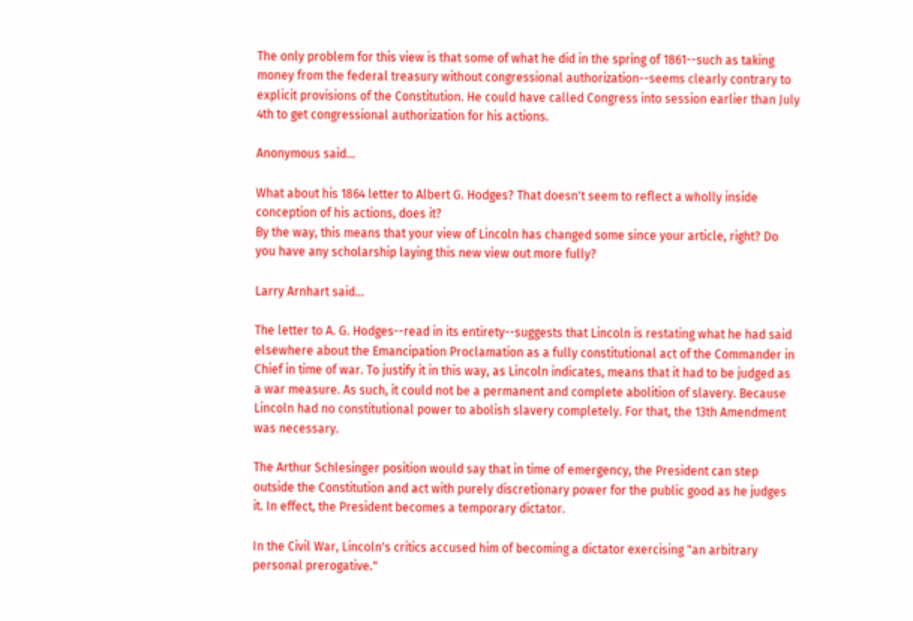The only problem for this view is that some of what he did in the spring of 1861--such as taking money from the federal treasury without congressional authorization--seems clearly contrary to explicit provisions of the Constitution. He could have called Congress into session earlier than July 4th to get congressional authorization for his actions.

Anonymous said...

What about his 1864 letter to Albert G. Hodges? That doesn't seem to reflect a wholly inside conception of his actions, does it?
By the way, this means that your view of Lincoln has changed some since your article, right? Do you have any scholarship laying this new view out more fully?

Larry Arnhart said...

The letter to A. G. Hodges--read in its entirety--suggests that Lincoln is restating what he had said elsewhere about the Emancipation Proclamation as a fully constitutional act of the Commander in Chief in time of war. To justify it in this way, as Lincoln indicates, means that it had to be judged as a war measure. As such, it could not be a permanent and complete abolition of slavery. Because Lincoln had no constitutional power to abolish slavery completely. For that, the 13th Amendment was necessary.

The Arthur Schlesinger position would say that in time of emergency, the President can step outside the Constitution and act with purely discretionary power for the public good as he judges it. In effect, the President becomes a temporary dictator.

In the Civil War, Lincoln's critics accused him of becoming a dictator exercising "an arbitrary personal prerogative."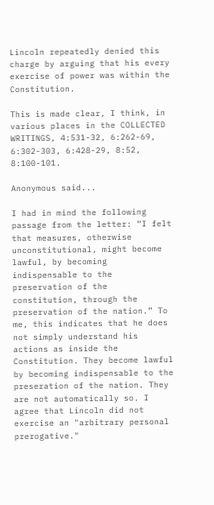Lincoln repeatedly denied this charge by arguing that his every exercise of power was within the Constitution.

This is made clear, I think, in various places in the COLLECTED WRITINGS, 4:531-32, 6:262-69, 6:302-303, 6:428-29, 8:52, 8:100-101.

Anonymous said...

I had in mind the following passage from the letter: “I felt that measures, otherwise unconstitutional, might become lawful, by becoming indispensable to the preservation of the constitution, through the preservation of the nation.” To me, this indicates that he does not simply understand his actions as inside the Constitution. They become lawful by becoming indispensable to the preseration of the nation. They are not automatically so. I agree that Lincoln did not exercise an "arbitrary personal prerogative."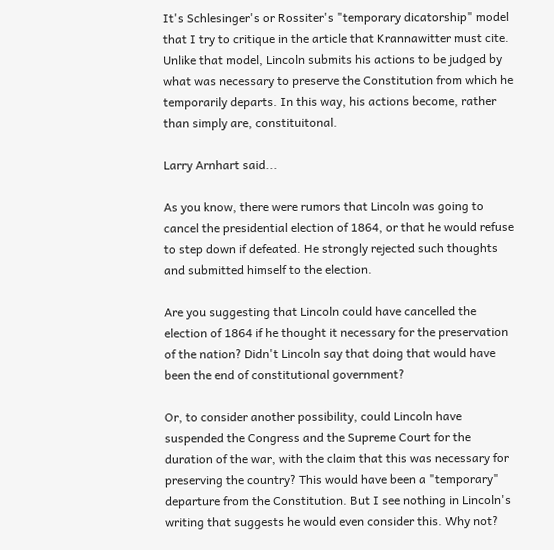It's Schlesinger's or Rossiter's "temporary dicatorship" model that I try to critique in the article that Krannawitter must cite. Unlike that model, Lincoln submits his actions to be judged by what was necessary to preserve the Constitution from which he temporarily departs. In this way, his actions become, rather than simply are, constituitonal.

Larry Arnhart said...

As you know, there were rumors that Lincoln was going to cancel the presidential election of 1864, or that he would refuse to step down if defeated. He strongly rejected such thoughts and submitted himself to the election.

Are you suggesting that Lincoln could have cancelled the election of 1864 if he thought it necessary for the preservation of the nation? Didn't Lincoln say that doing that would have been the end of constitutional government?

Or, to consider another possibility, could Lincoln have suspended the Congress and the Supreme Court for the duration of the war, with the claim that this was necessary for preserving the country? This would have been a "temporary" departure from the Constitution. But I see nothing in Lincoln's writing that suggests he would even consider this. Why not?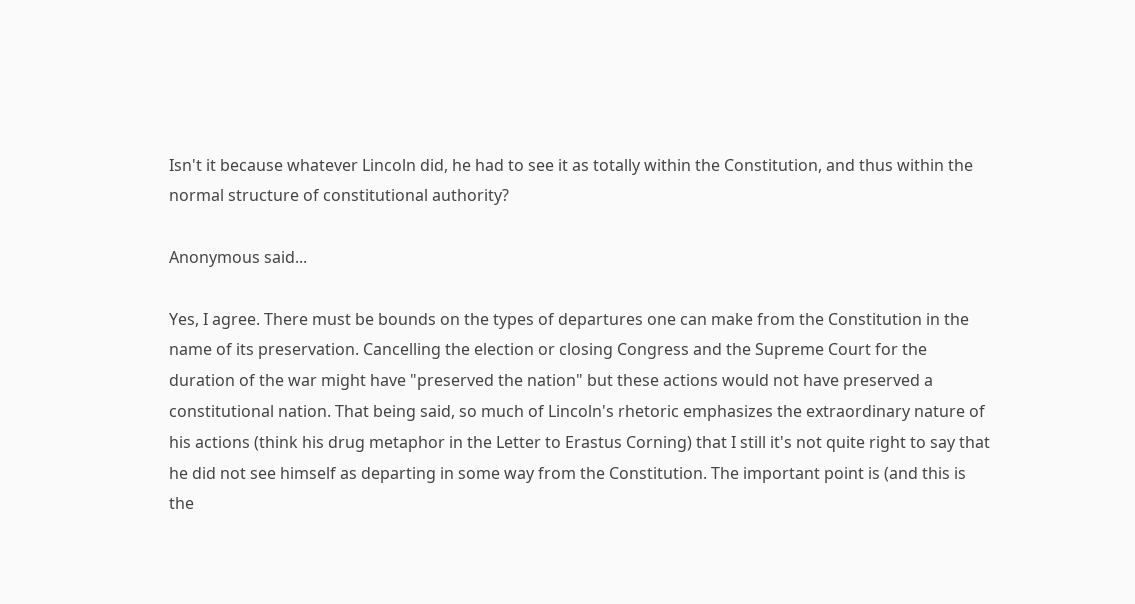Isn't it because whatever Lincoln did, he had to see it as totally within the Constitution, and thus within the normal structure of constitutional authority?

Anonymous said...

Yes, I agree. There must be bounds on the types of departures one can make from the Constitution in the name of its preservation. Cancelling the election or closing Congress and the Supreme Court for the duration of the war might have "preserved the nation" but these actions would not have preserved a constitutional nation. That being said, so much of Lincoln's rhetoric emphasizes the extraordinary nature of his actions (think his drug metaphor in the Letter to Erastus Corning) that I still it's not quite right to say that he did not see himself as departing in some way from the Constitution. The important point is (and this is the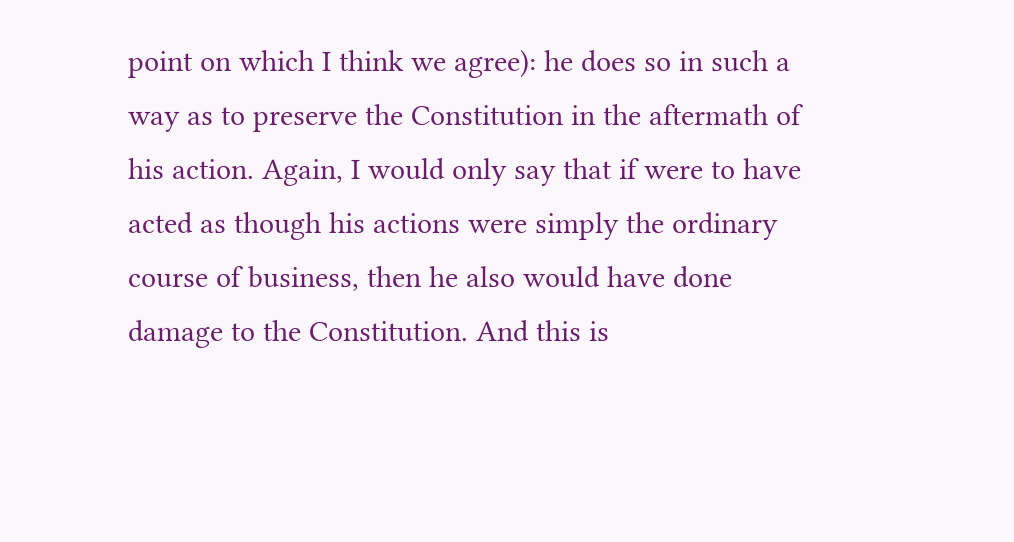point on which I think we agree): he does so in such a way as to preserve the Constitution in the aftermath of his action. Again, I would only say that if were to have acted as though his actions were simply the ordinary course of business, then he also would have done damage to the Constitution. And this is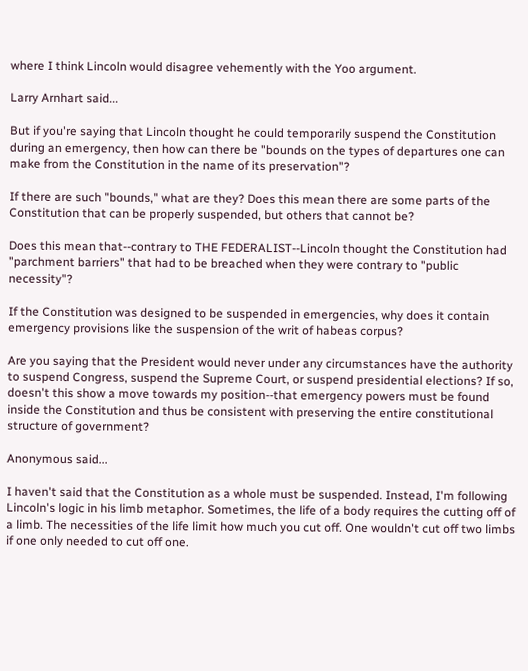where I think Lincoln would disagree vehemently with the Yoo argument.

Larry Arnhart said...

But if you're saying that Lincoln thought he could temporarily suspend the Constitution during an emergency, then how can there be "bounds on the types of departures one can make from the Constitution in the name of its preservation"?

If there are such "bounds," what are they? Does this mean there are some parts of the Constitution that can be properly suspended, but others that cannot be?

Does this mean that--contrary to THE FEDERALIST--Lincoln thought the Constitution had "parchment barriers" that had to be breached when they were contrary to "public necessity"?

If the Constitution was designed to be suspended in emergencies, why does it contain emergency provisions like the suspension of the writ of habeas corpus?

Are you saying that the President would never under any circumstances have the authority to suspend Congress, suspend the Supreme Court, or suspend presidential elections? If so, doesn't this show a move towards my position--that emergency powers must be found inside the Constitution and thus be consistent with preserving the entire constitutional structure of government?

Anonymous said...

I haven't said that the Constitution as a whole must be suspended. Instead, I'm following Lincoln's logic in his limb metaphor. Sometimes, the life of a body requires the cutting off of a limb. The necessities of the life limit how much you cut off. One wouldn't cut off two limbs if one only needed to cut off one.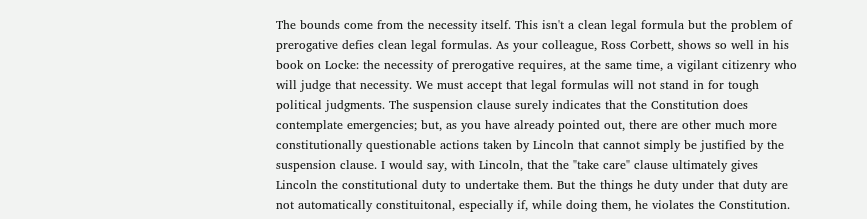The bounds come from the necessity itself. This isn't a clean legal formula but the problem of prerogative defies clean legal formulas. As your colleague, Ross Corbett, shows so well in his book on Locke: the necessity of prerogative requires, at the same time, a vigilant citizenry who will judge that necessity. We must accept that legal formulas will not stand in for tough political judgments. The suspension clause surely indicates that the Constitution does contemplate emergencies; but, as you have already pointed out, there are other much more constitutionally questionable actions taken by Lincoln that cannot simply be justified by the suspension clause. I would say, with Lincoln, that the "take care" clause ultimately gives Lincoln the constitutional duty to undertake them. But the things he duty under that duty are not automatically constituitonal, especially if, while doing them, he violates the Constitution.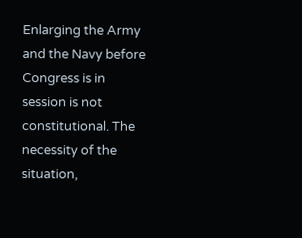Enlarging the Army and the Navy before Congress is in session is not constitutional. The necessity of the situation,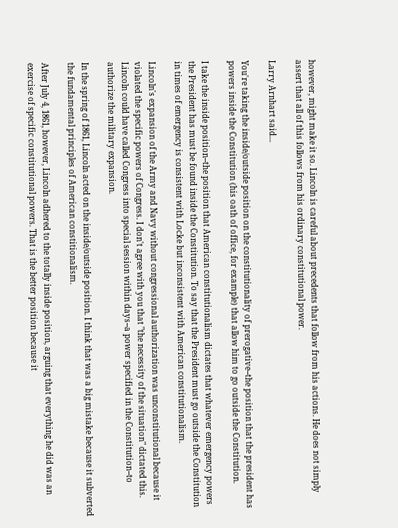however, might make it so. Lincoln is careful about precedents that follow from his actions. He does not simply assert that all of this follows from his ordinary constitutional power.

Larry Arnhart said...

You're taking the inside/outside position on the constitutionality of prerogative--the position that the president has powers inside the Constitution (his oath of office, for example) that allow him to go outside the Constitution.

I take the inside position--the position that American constitutionalism dictates that whatever emergency powers the President has must be found inside the Constitution. To say that the President must go outside the Constitution in times of emergency is consistent with Locke but inconsistent with American constitutionalism.

Lincoln's expansion of the Army and Navy without congressional authorization was unconstitutional because it violated the specific powers of Congress. I don't agree with you that "the necessity of the situation" dictated this. Lincoln could have called Congress into special session within days--a power specified in the Constitution--to authorize the military expansion.

In the spring of 1861, Lincoln acted on the inside/outside position. I think that was a big mistake because it subverted the fundamental principles of American constitionalism.

After July 4, 1861, however, Lincoln adhered to the totally inside position, arguing that everything he did was an exercise of specific constitutional powers. That is the better position because it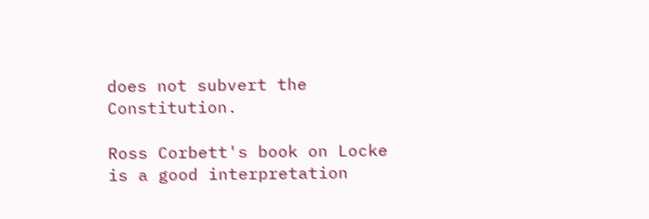does not subvert the Constitution.

Ross Corbett's book on Locke is a good interpretation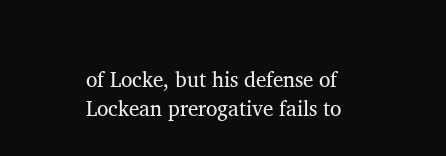of Locke, but his defense of Lockean prerogative fails to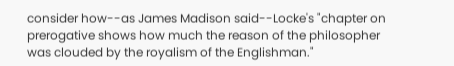consider how--as James Madison said--Locke's "chapter on prerogative shows how much the reason of the philosopher was clouded by the royalism of the Englishman."